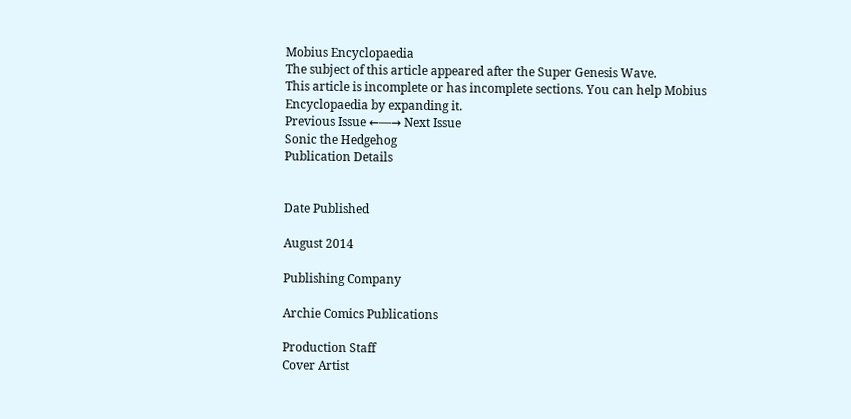Mobius Encyclopaedia
The subject of this article appeared after the Super Genesis Wave.
This article is incomplete or has incomplete sections. You can help Mobius Encyclopaedia by expanding it.
Previous Issue ←—→ Next Issue
Sonic the Hedgehog
Publication Details


Date Published

August 2014

Publishing Company

Archie Comics Publications

Production Staff
Cover Artist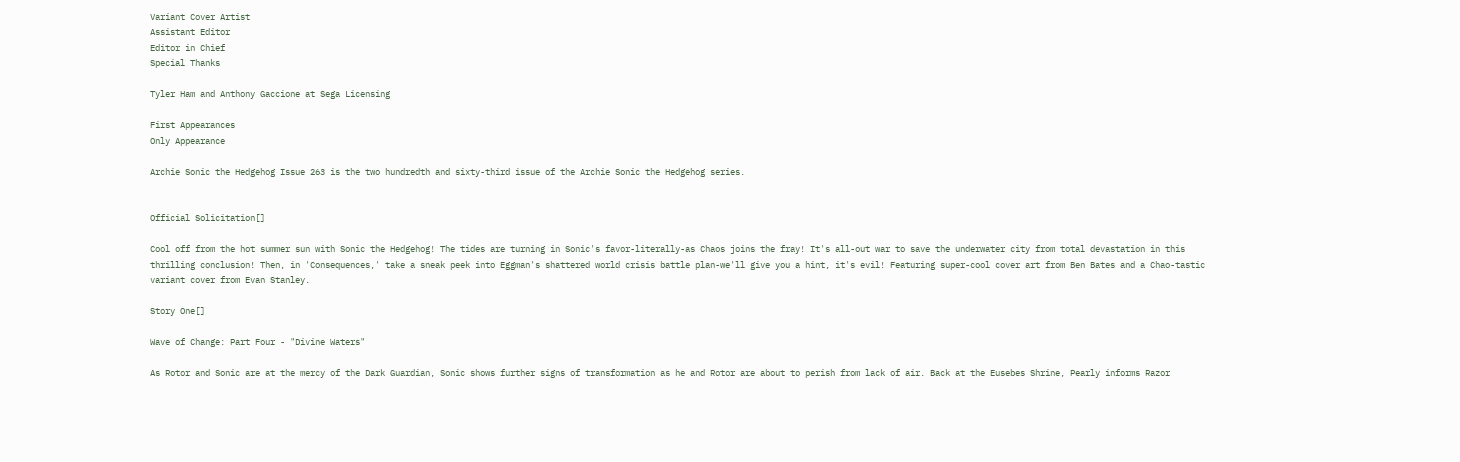Variant Cover Artist
Assistant Editor
Editor in Chief
Special Thanks

Tyler Ham and Anthony Gaccione at Sega Licensing

First Appearances
Only Appearance

Archie Sonic the Hedgehog Issue 263 is the two hundredth and sixty-third issue of the Archie Sonic the Hedgehog series.


Official Solicitation[]

Cool off from the hot summer sun with Sonic the Hedgehog! The tides are turning in Sonic's favor-literally-as Chaos joins the fray! It's all-out war to save the underwater city from total devastation in this thrilling conclusion! Then, in 'Consequences,' take a sneak peek into Eggman's shattered world crisis battle plan-we'll give you a hint, it's evil! Featuring super-cool cover art from Ben Bates and a Chao-tastic variant cover from Evan Stanley.

Story One[]

Wave of Change: Part Four - "Divine Waters"

As Rotor and Sonic are at the mercy of the Dark Guardian, Sonic shows further signs of transformation as he and Rotor are about to perish from lack of air. Back at the Eusebes Shrine, Pearly informs Razor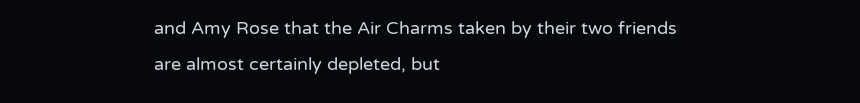and Amy Rose that the Air Charms taken by their two friends are almost certainly depleted, but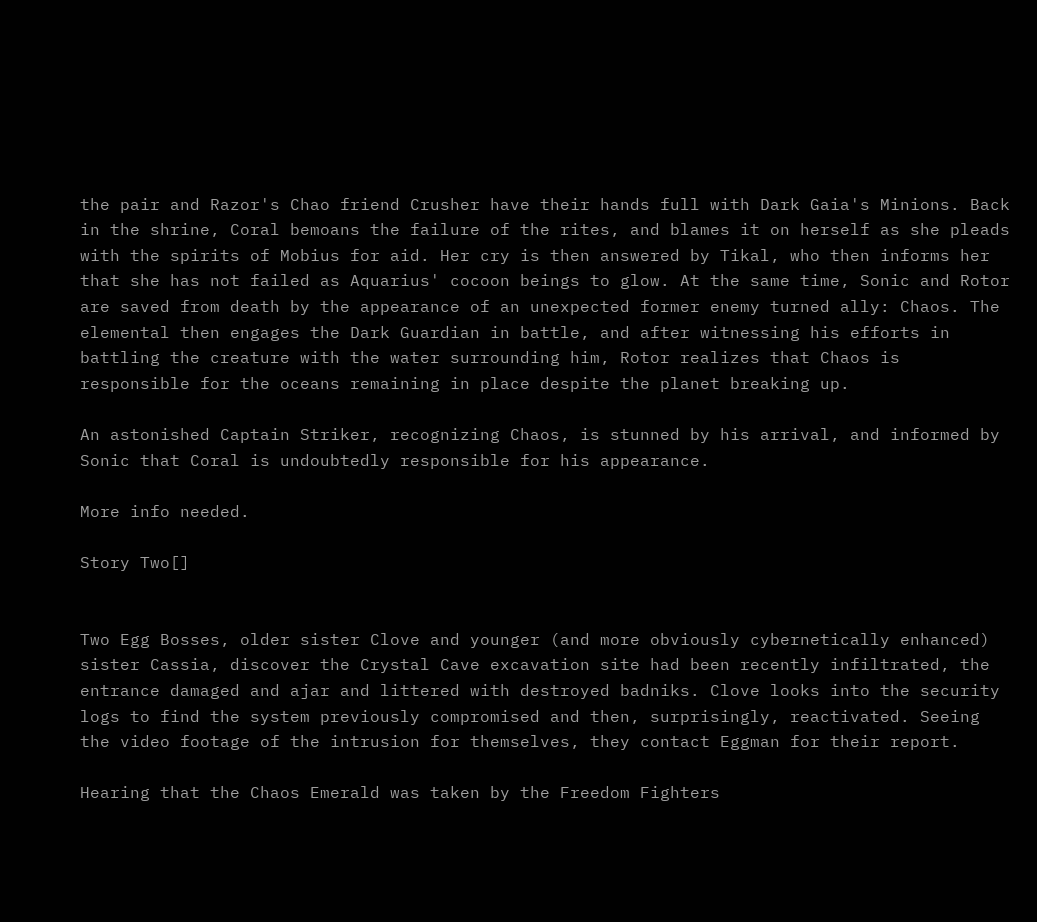the pair and Razor's Chao friend Crusher have their hands full with Dark Gaia's Minions. Back in the shrine, Coral bemoans the failure of the rites, and blames it on herself as she pleads with the spirits of Mobius for aid. Her cry is then answered by Tikal, who then informs her that she has not failed as Aquarius' cocoon beings to glow. At the same time, Sonic and Rotor are saved from death by the appearance of an unexpected former enemy turned ally: Chaos. The elemental then engages the Dark Guardian in battle, and after witnessing his efforts in battling the creature with the water surrounding him, Rotor realizes that Chaos is responsible for the oceans remaining in place despite the planet breaking up.

An astonished Captain Striker, recognizing Chaos, is stunned by his arrival, and informed by Sonic that Coral is undoubtedly responsible for his appearance.

More info needed.

Story Two[]


Two Egg Bosses, older sister Clove and younger (and more obviously cybernetically enhanced) sister Cassia, discover the Crystal Cave excavation site had been recently infiltrated, the entrance damaged and ajar and littered with destroyed badniks. Clove looks into the security logs to find the system previously compromised and then, surprisingly, reactivated. Seeing the video footage of the intrusion for themselves, they contact Eggman for their report.

Hearing that the Chaos Emerald was taken by the Freedom Fighters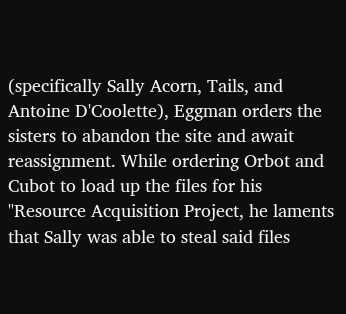(specifically Sally Acorn, Tails, and Antoine D'Coolette), Eggman orders the sisters to abandon the site and await reassignment. While ordering Orbot and Cubot to load up the files for his "Resource Acquisition Project, he laments that Sally was able to steal said files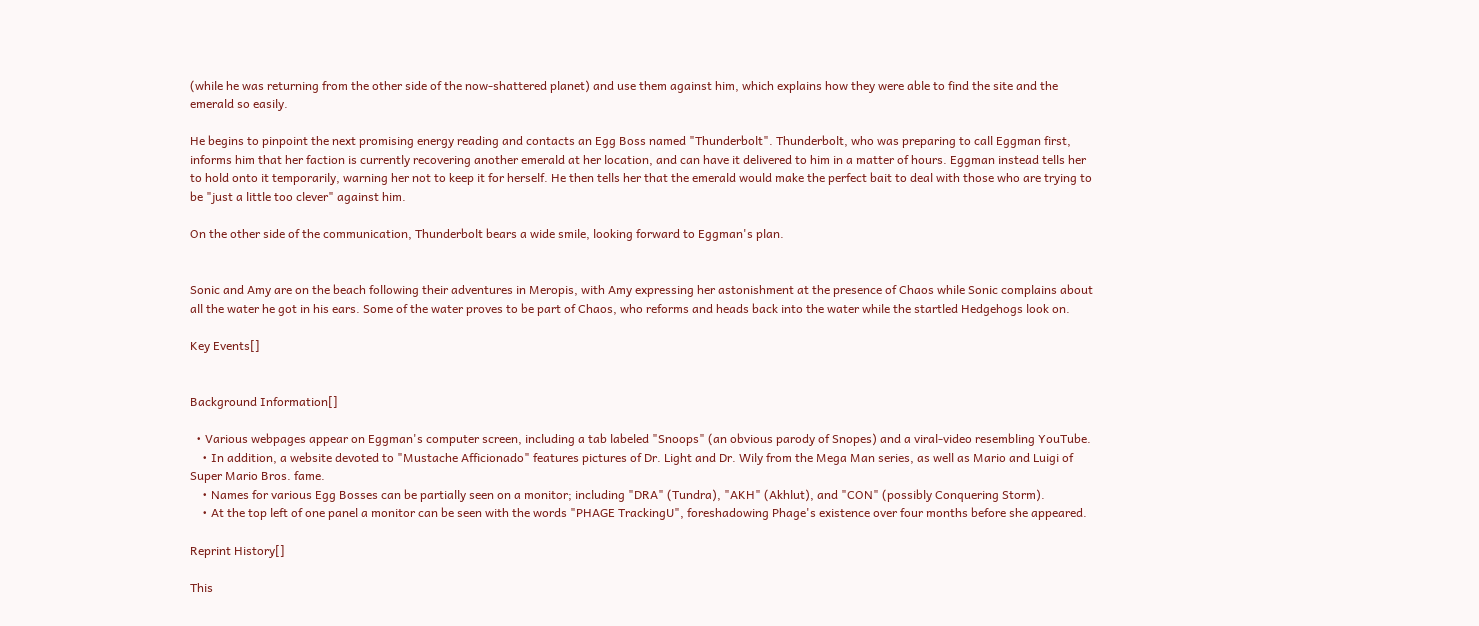(while he was returning from the other side of the now-shattered planet) and use them against him, which explains how they were able to find the site and the emerald so easily.

He begins to pinpoint the next promising energy reading and contacts an Egg Boss named "Thunderbolt". Thunderbolt, who was preparing to call Eggman first, informs him that her faction is currently recovering another emerald at her location, and can have it delivered to him in a matter of hours. Eggman instead tells her to hold onto it temporarily, warning her not to keep it for herself. He then tells her that the emerald would make the perfect bait to deal with those who are trying to be "just a little too clever" against him.

On the other side of the communication, Thunderbolt bears a wide smile, looking forward to Eggman's plan.


Sonic and Amy are on the beach following their adventures in Meropis, with Amy expressing her astonishment at the presence of Chaos while Sonic complains about all the water he got in his ears. Some of the water proves to be part of Chaos, who reforms and heads back into the water while the startled Hedgehogs look on.

Key Events[]


Background Information[]

  • Various webpages appear on Eggman's computer screen, including a tab labeled "Snoops" (an obvious parody of Snopes) and a viral-video resembling YouTube.
    • In addition, a website devoted to "Mustache Afficionado" features pictures of Dr. Light and Dr. Wily from the Mega Man series, as well as Mario and Luigi of Super Mario Bros. fame.
    • Names for various Egg Bosses can be partially seen on a monitor; including "DRA" (Tundra), "AKH" (Akhlut), and "CON" (possibly Conquering Storm).
    • At the top left of one panel a monitor can be seen with the words "PHAGE TrackingU", foreshadowing Phage's existence over four months before she appeared.

Reprint History[]

This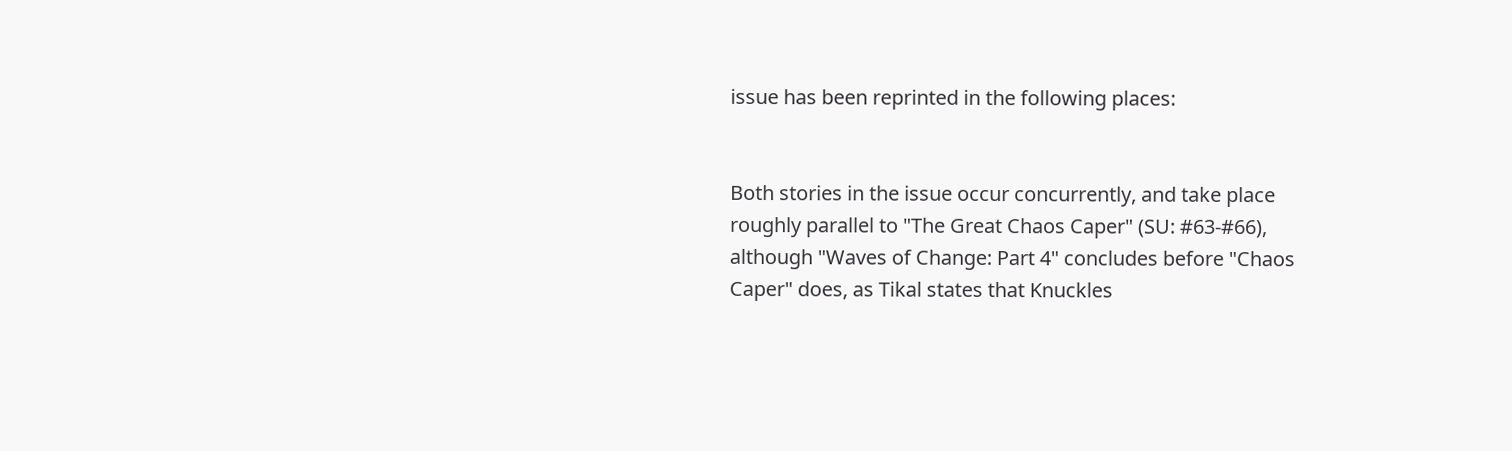issue has been reprinted in the following places:


Both stories in the issue occur concurrently, and take place roughly parallel to "The Great Chaos Caper" (SU: #63-#66), although "Waves of Change: Part 4" concludes before "Chaos Caper" does, as Tikal states that Knuckles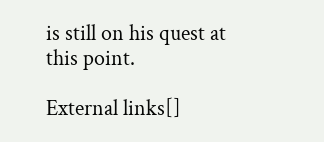is still on his quest at this point.

External links[]